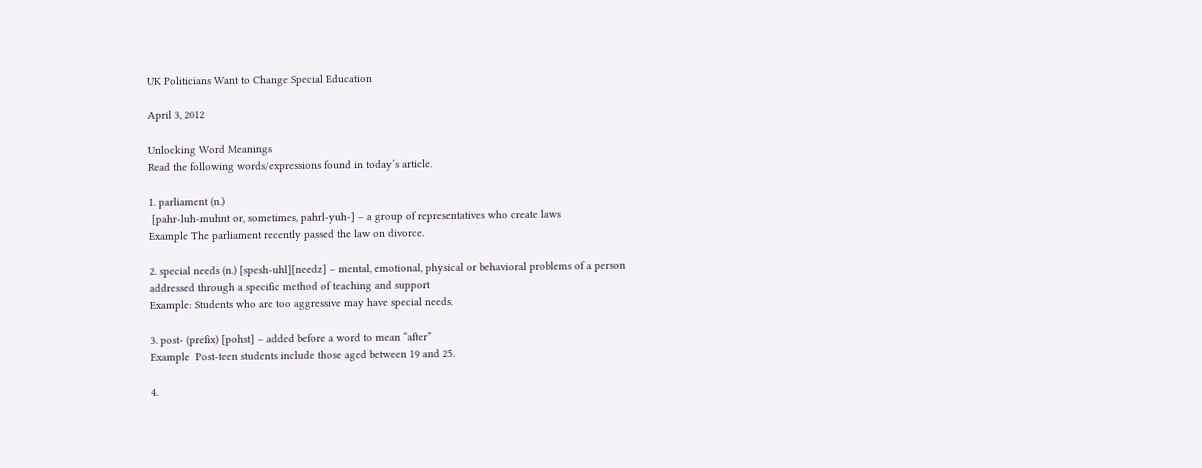UK Politicians Want to Change Special Education

April 3, 2012

Unlocking Word Meanings
Read the following words/expressions found in today’s article.

1. parliament (n.)
 [pahr-luh-muhnt or, sometimes, pahrl-yuh-] – a group of representatives who create laws
Example The parliament recently passed the law on divorce.

2. special needs (n.) [spesh-uhl][needz] – mental, emotional, physical or behavioral problems of a person addressed through a specific method of teaching and support
Example: Students who are too aggressive may have special needs.

3. post- (prefix) [pohst] – added before a word to mean “after”
Example  Post-teen students include those aged between 19 and 25.

4.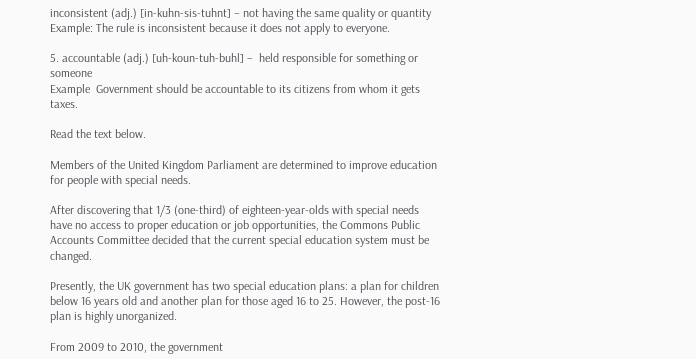inconsistent (adj.) [in-kuhn-sis-tuhnt] – not having the same quality or quantity
Example: The rule is inconsistent because it does not apply to everyone.

5. accountable (adj.) [uh-koun-tuh-buhl] –  held responsible for something or someone
Example  Government should be accountable to its citizens from whom it gets taxes.

Read the text below.

Members of the United Kingdom Parliament are determined to improve education for people with special needs.

After discovering that 1/3 (one-third) of eighteen-year-olds with special needs have no access to proper education or job opportunities, the Commons Public Accounts Committee decided that the current special education system must be changed.

Presently, the UK government has two special education plans: a plan for children below 16 years old and another plan for those aged 16 to 25. However, the post-16 plan is highly unorganized.

From 2009 to 2010, the government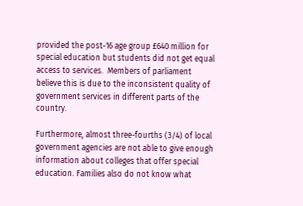provided the post-16 age group £640 million for special education but students did not get equal access to services.  Members of parliament believe this is due to the inconsistent quality of government services in different parts of the country.

Furthermore, almost three-fourths (3/4) of local government agencies are not able to give enough information about colleges that offer special education. Families also do not know what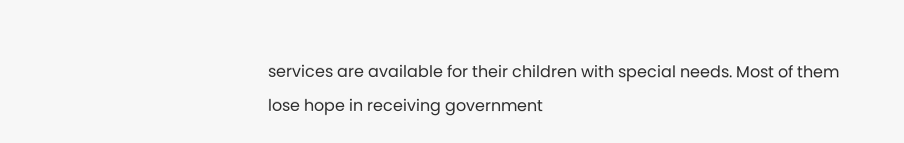services are available for their children with special needs. Most of them lose hope in receiving government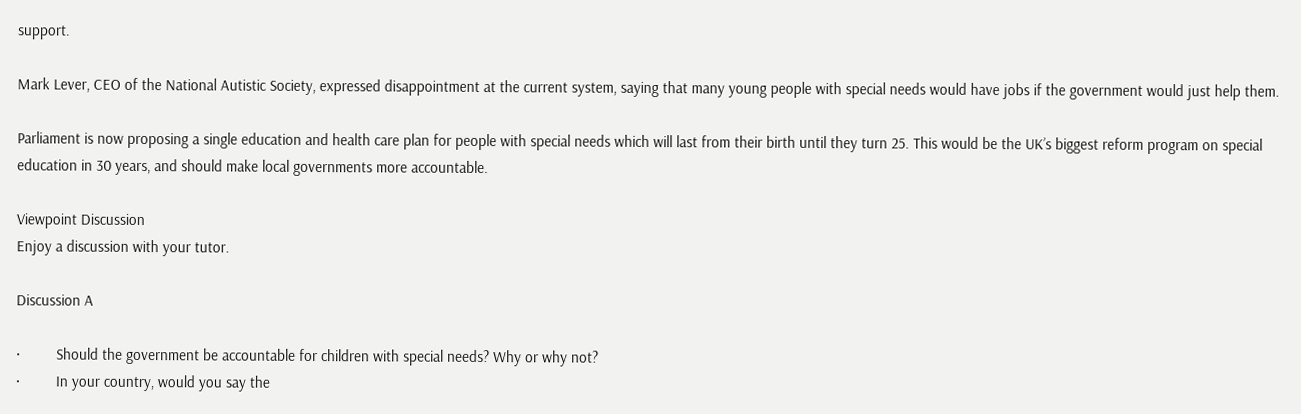support.

Mark Lever, CEO of the National Autistic Society, expressed disappointment at the current system, saying that many young people with special needs would have jobs if the government would just help them.

Parliament is now proposing a single education and health care plan for people with special needs which will last from their birth until they turn 25. This would be the UK’s biggest reform program on special education in 30 years, and should make local governments more accountable.

Viewpoint Discussion
Enjoy a discussion with your tutor.

Discussion A

·         Should the government be accountable for children with special needs? Why or why not?
·         In your country, would you say the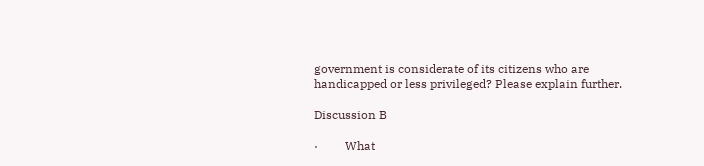government is considerate of its citizens who are handicapped or less privileged? Please explain further.

Discussion B

·         What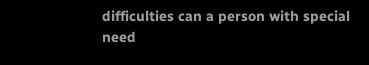difficulties can a person with special need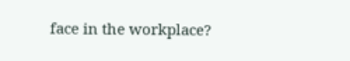face in the workplace?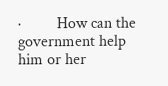·         How can the government help him or her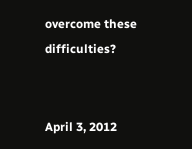overcome these difficulties?


April 3, 2012